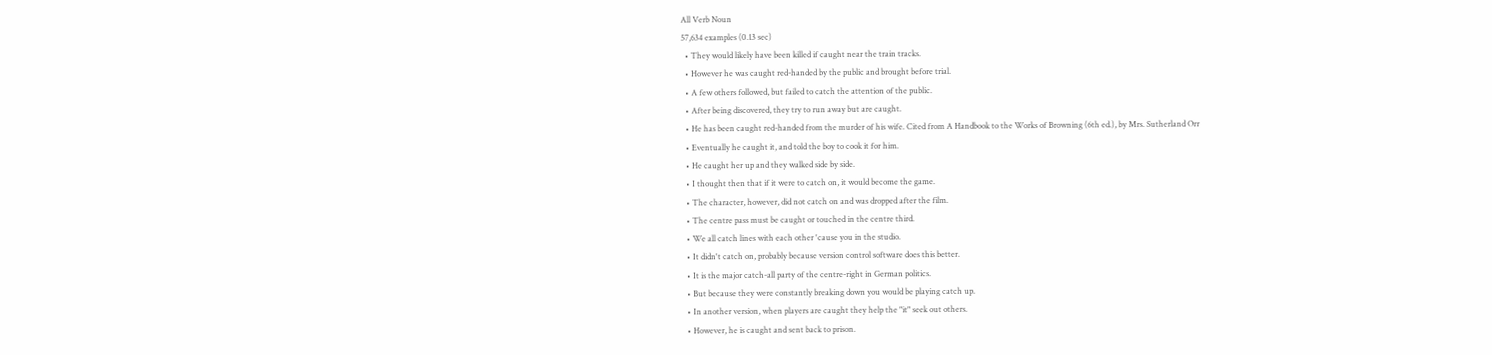All Verb Noun
57,634 examples (0.13 sec)
  • They would likely have been killed if caught near the train tracks.
  • However he was caught red-handed by the public and brought before trial.
  • A few others followed, but failed to catch the attention of the public.
  • After being discovered, they try to run away but are caught.
  • He has been caught red-handed from the murder of his wife. Cited from A Handbook to the Works of Browning (6th ed.), by Mrs. Sutherland Orr
  • Eventually he caught it, and told the boy to cook it for him.
  • He caught her up and they walked side by side.
  • I thought then that if it were to catch on, it would become the game.
  • The character, however, did not catch on and was dropped after the film.
  • The centre pass must be caught or touched in the centre third.
  • We all catch lines with each other 'cause you in the studio.
  • It didn't catch on, probably because version control software does this better.
  • It is the major catch-all party of the centre-right in German politics.
  • But because they were constantly breaking down you would be playing catch up.
  • In another version, when players are caught they help the "it" seek out others.
  • However, he is caught and sent back to prison.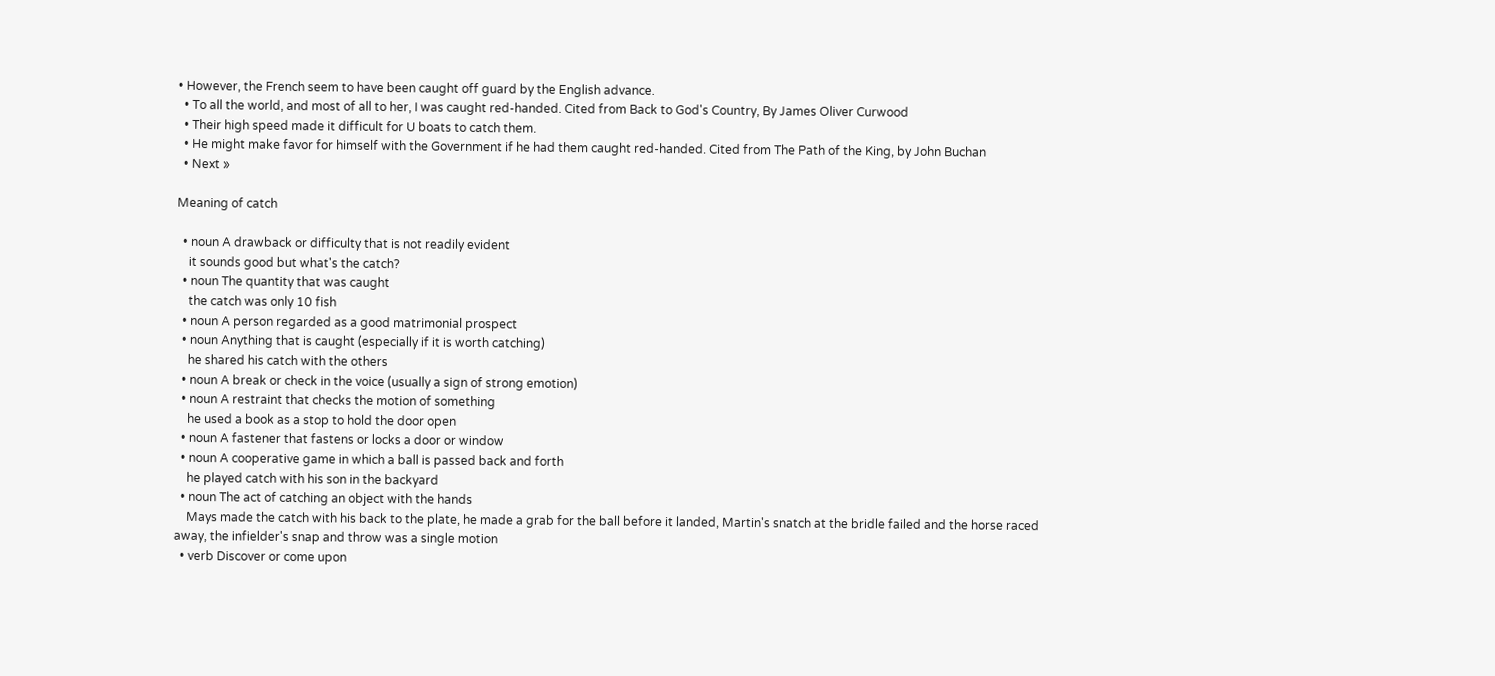• However, the French seem to have been caught off guard by the English advance.
  • To all the world, and most of all to her, I was caught red-handed. Cited from Back to God's Country, By James Oliver Curwood
  • Their high speed made it difficult for U boats to catch them.
  • He might make favor for himself with the Government if he had them caught red-handed. Cited from The Path of the King, by John Buchan
  • Next »

Meaning of catch

  • noun A drawback or difficulty that is not readily evident
    it sounds good but what's the catch?
  • noun The quantity that was caught
    the catch was only 10 fish
  • noun A person regarded as a good matrimonial prospect
  • noun Anything that is caught (especially if it is worth catching)
    he shared his catch with the others
  • noun A break or check in the voice (usually a sign of strong emotion)
  • noun A restraint that checks the motion of something
    he used a book as a stop to hold the door open
  • noun A fastener that fastens or locks a door or window
  • noun A cooperative game in which a ball is passed back and forth
    he played catch with his son in the backyard
  • noun The act of catching an object with the hands
    Mays made the catch with his back to the plate, he made a grab for the ball before it landed, Martin's snatch at the bridle failed and the horse raced away, the infielder's snap and throw was a single motion
  • verb Discover or come upon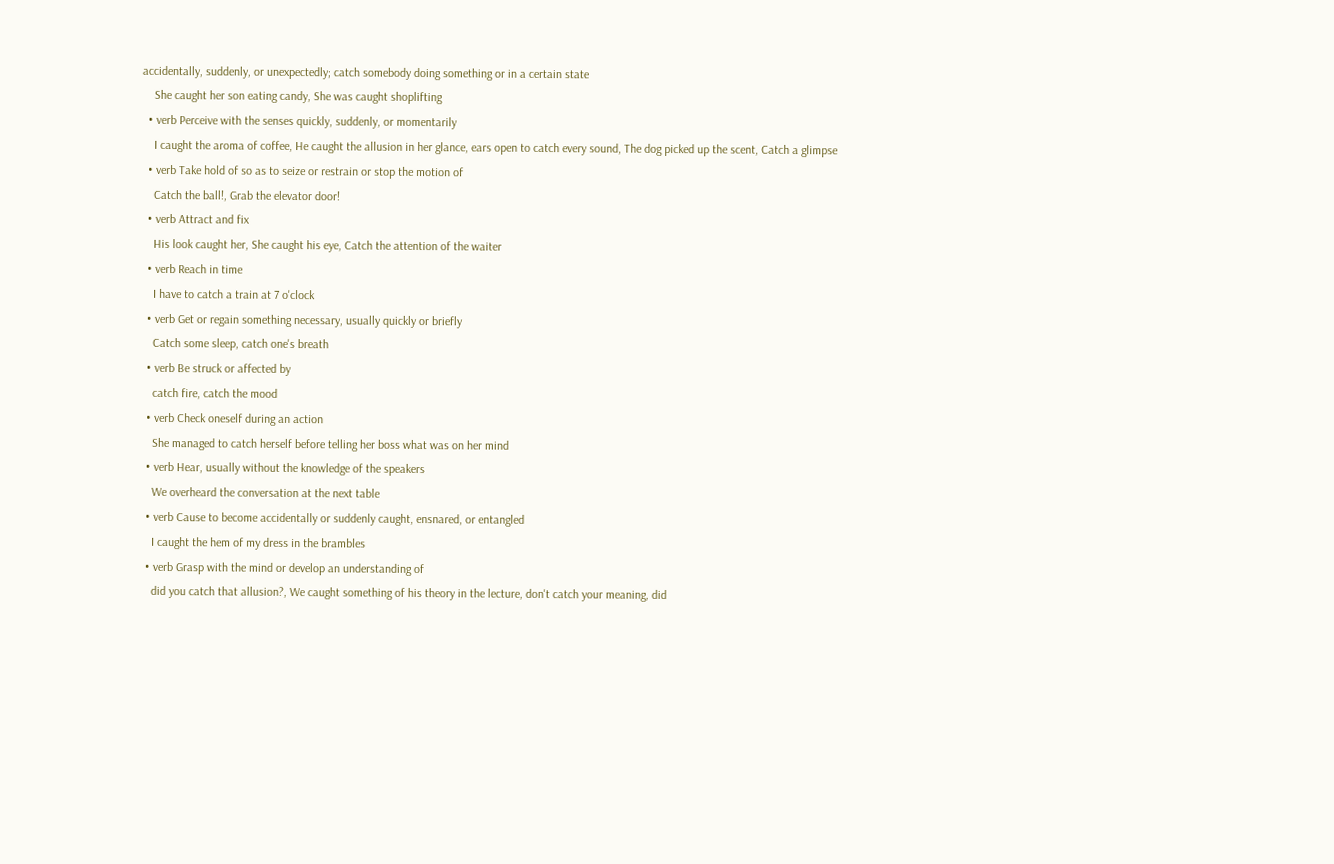accidentally, suddenly, or unexpectedly; catch somebody doing something or in a certain state
    She caught her son eating candy, She was caught shoplifting
  • verb Perceive with the senses quickly, suddenly, or momentarily
    I caught the aroma of coffee, He caught the allusion in her glance, ears open to catch every sound, The dog picked up the scent, Catch a glimpse
  • verb Take hold of so as to seize or restrain or stop the motion of
    Catch the ball!, Grab the elevator door!
  • verb Attract and fix
    His look caught her, She caught his eye, Catch the attention of the waiter
  • verb Reach in time
    I have to catch a train at 7 o'clock
  • verb Get or regain something necessary, usually quickly or briefly
    Catch some sleep, catch one's breath
  • verb Be struck or affected by
    catch fire, catch the mood
  • verb Check oneself during an action
    She managed to catch herself before telling her boss what was on her mind
  • verb Hear, usually without the knowledge of the speakers
    We overheard the conversation at the next table
  • verb Cause to become accidentally or suddenly caught, ensnared, or entangled
    I caught the hem of my dress in the brambles
  • verb Grasp with the mind or develop an understanding of
    did you catch that allusion?, We caught something of his theory in the lecture, don't catch your meaning, did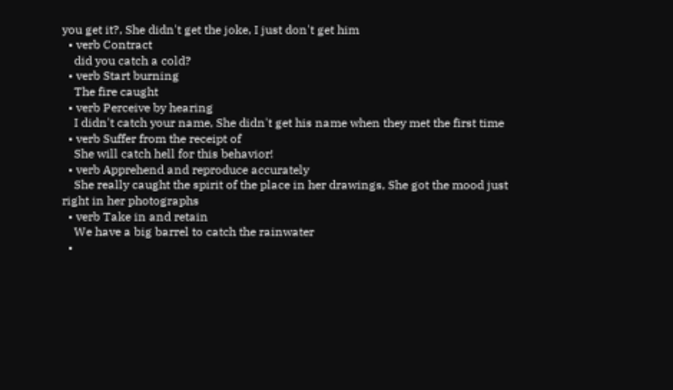you get it?, She didn't get the joke, I just don't get him
  • verb Contract
    did you catch a cold?
  • verb Start burning
    The fire caught
  • verb Perceive by hearing
    I didn't catch your name, She didn't get his name when they met the first time
  • verb Suffer from the receipt of
    She will catch hell for this behavior!
  • verb Apprehend and reproduce accurately
    She really caught the spirit of the place in her drawings, She got the mood just right in her photographs
  • verb Take in and retain
    We have a big barrel to catch the rainwater
  •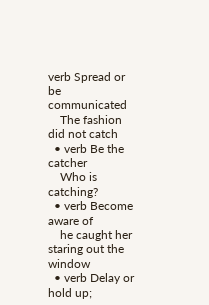verb Spread or be communicated
    The fashion did not catch
  • verb Be the catcher
    Who is catching?
  • verb Become aware of
    he caught her staring out the window
  • verb Delay or hold up;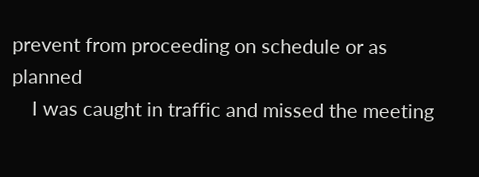prevent from proceeding on schedule or as planned
    I was caught in traffic and missed the meeting